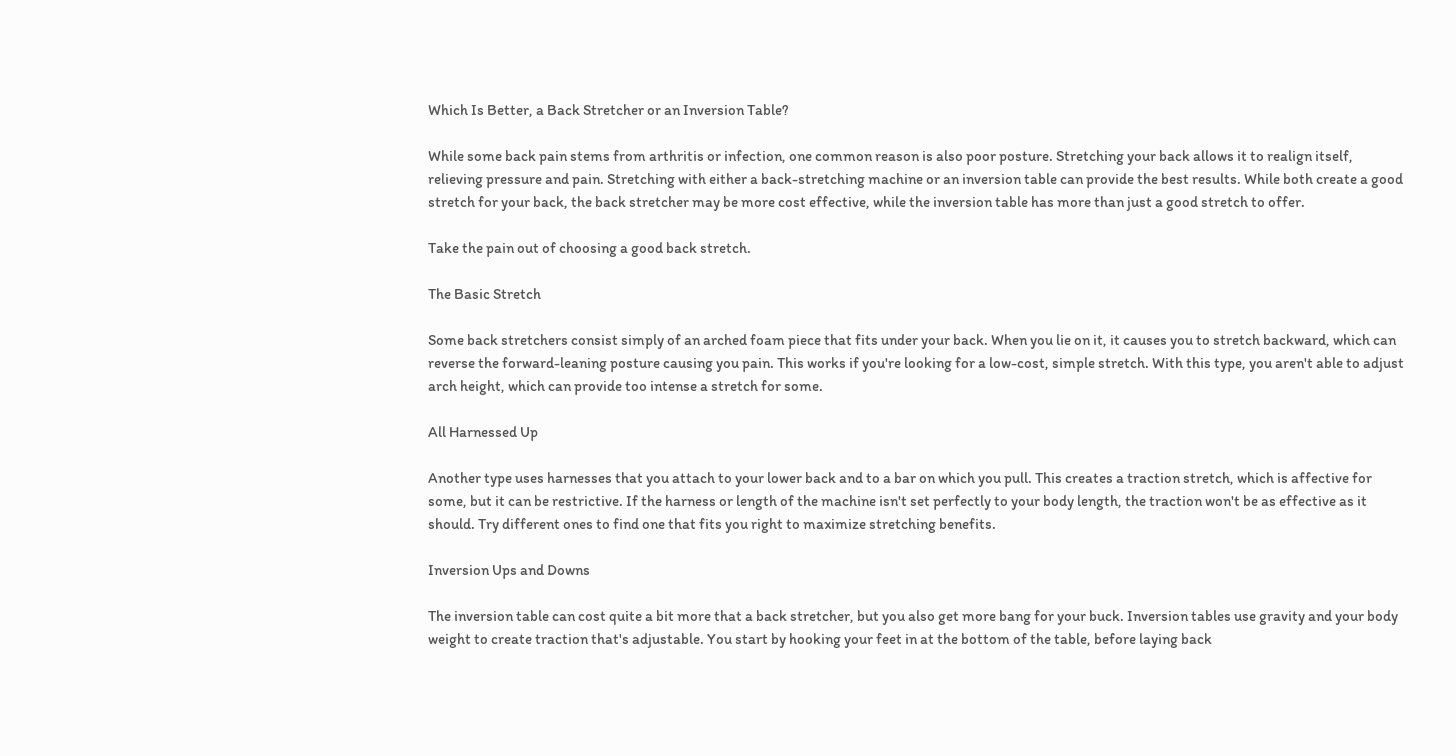Which Is Better, a Back Stretcher or an Inversion Table?

While some back pain stems from arthritis or infection, one common reason is also poor posture. Stretching your back allows it to realign itself, relieving pressure and pain. Stretching with either a back-stretching machine or an inversion table can provide the best results. While both create a good stretch for your back, the back stretcher may be more cost effective, while the inversion table has more than just a good stretch to offer.

Take the pain out of choosing a good back stretch.

The Basic Stretch

Some back stretchers consist simply of an arched foam piece that fits under your back. When you lie on it, it causes you to stretch backward, which can reverse the forward-leaning posture causing you pain. This works if you're looking for a low-cost, simple stretch. With this type, you aren't able to adjust arch height, which can provide too intense a stretch for some.

All Harnessed Up

Another type uses harnesses that you attach to your lower back and to a bar on which you pull. This creates a traction stretch, which is affective for some, but it can be restrictive. If the harness or length of the machine isn't set perfectly to your body length, the traction won't be as effective as it should. Try different ones to find one that fits you right to maximize stretching benefits.

Inversion Ups and Downs

The inversion table can cost quite a bit more that a back stretcher, but you also get more bang for your buck. Inversion tables use gravity and your body weight to create traction that's adjustable. You start by hooking your feet in at the bottom of the table, before laying back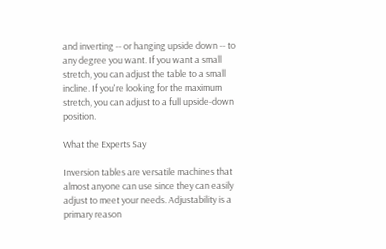and inverting -- or hanging upside down -- to any degree you want. If you want a small stretch, you can adjust the table to a small incline. If you're looking for the maximum stretch, you can adjust to a full upside-down position.

What the Experts Say

Inversion tables are versatile machines that almost anyone can use since they can easily adjust to meet your needs. Adjustability is a primary reason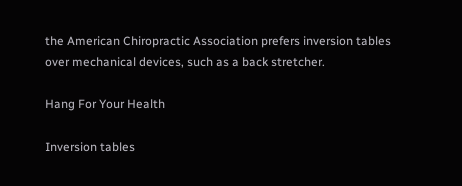the American Chiropractic Association prefers inversion tables over mechanical devices, such as a back stretcher.

Hang For Your Health

Inversion tables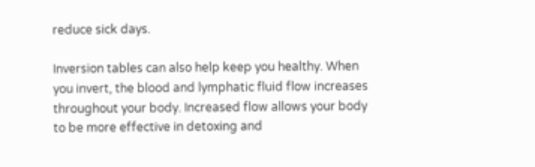reduce sick days.

Inversion tables can also help keep you healthy. When you invert, the blood and lymphatic fluid flow increases throughout your body. Increased flow allows your body to be more effective in detoxing and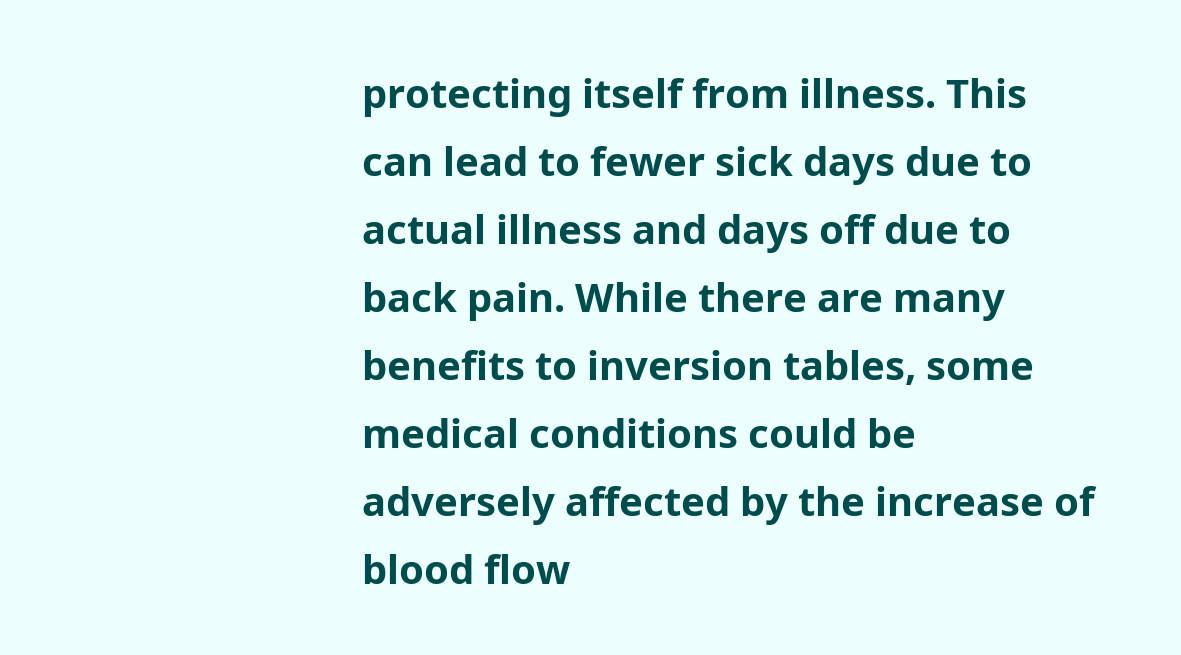protecting itself from illness. This can lead to fewer sick days due to actual illness and days off due to back pain. While there are many benefits to inversion tables, some medical conditions could be adversely affected by the increase of blood flow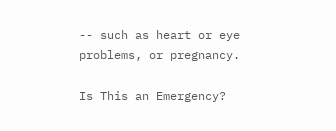-- such as heart or eye problems, or pregnancy.

Is This an Emergency?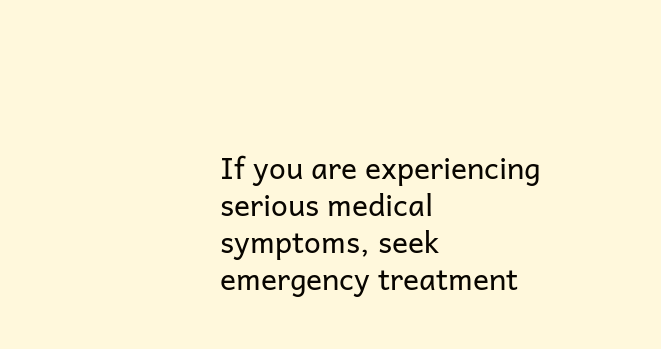If you are experiencing serious medical symptoms, seek emergency treatment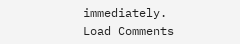immediately.
Load Comments